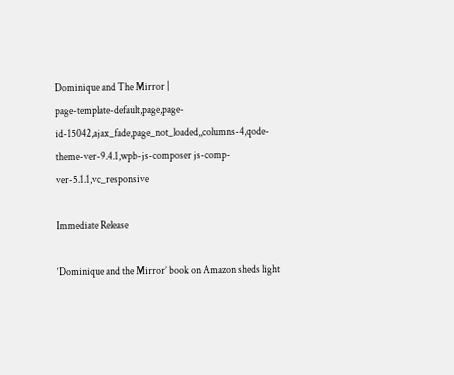Dominique and The Mirror |
page-template-default,page,page-id-15042,ajax_fade,page_not_loaded,,columns-4,qode-theme-ver-9.4.1,wpb-js-composer js-comp-ver-5.1.1,vc_responsive

Immediate Release

‘Dominique and the Mirror’ book on Amazon sheds light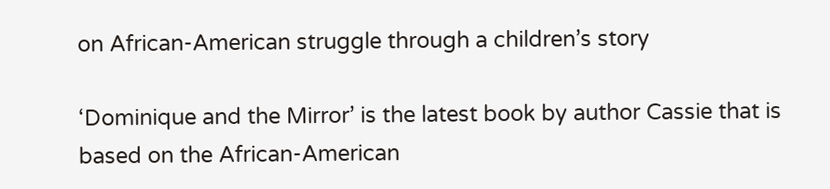on African-American struggle through a children’s story

‘Dominique and the Mirror’ is the latest book by author Cassie that is based on the African-American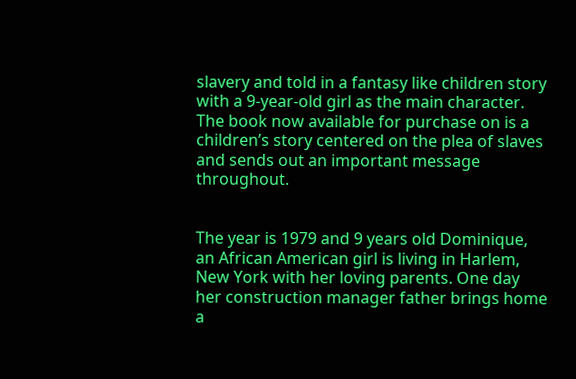slavery and told in a fantasy like children story with a 9-year-old girl as the main character. The book now available for purchase on is a children’s story centered on the plea of slaves and sends out an important message throughout.


The year is 1979 and 9 years old Dominique, an African American girl is living in Harlem, New York with her loving parents. One day her construction manager father brings home a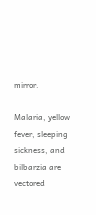mirror.

Malaria, yellow fever, sleeping sickness, and bilbarzia are vectored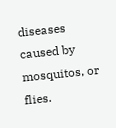diseases caused by mosquitos, or flies.